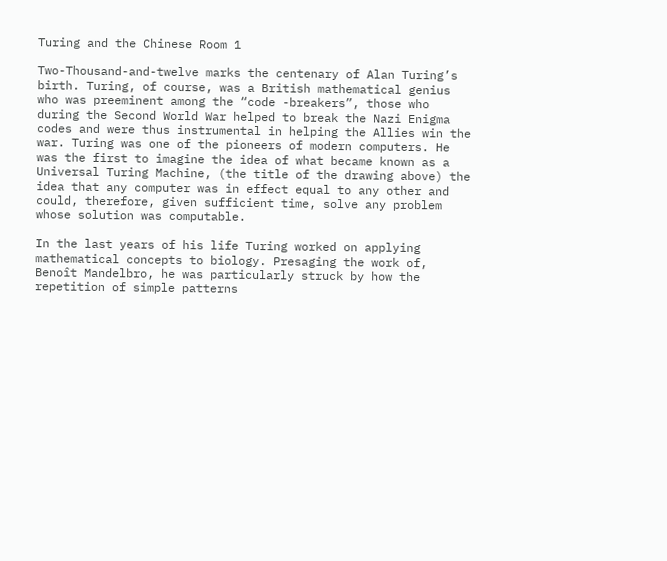Turing and the Chinese Room 1

Two-Thousand-and-twelve marks the centenary of Alan Turing’s birth. Turing, of course, was a British mathematical genius who was preeminent among the “code -breakers”, those who during the Second World War helped to break the Nazi Enigma codes and were thus instrumental in helping the Allies win the war. Turing was one of the pioneers of modern computers. He was the first to imagine the idea of what became known as a Universal Turing Machine, (the title of the drawing above) the idea that any computer was in effect equal to any other and could, therefore, given sufficient time, solve any problem whose solution was computable.

In the last years of his life Turing worked on applying mathematical concepts to biology. Presaging the work of, Benoît Mandelbro, he was particularly struck by how the repetition of simple patterns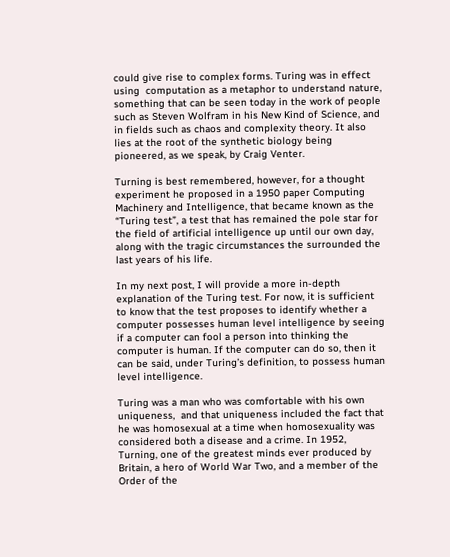could give rise to complex forms. Turing was in effect using  computation as a metaphor to understand nature, something that can be seen today in the work of people such as Steven Wolfram in his New Kind of Science, and in fields such as chaos and complexity theory. It also lies at the root of the synthetic biology being pioneered, as we speak, by Craig Venter.

Turning is best remembered, however, for a thought experiment he proposed in a 1950 paper Computing Machinery and Intelligence, that became known as the “Turing test”, a test that has remained the pole star for the field of artificial intelligence up until our own day, along with the tragic circumstances the surrounded the last years of his life.

In my next post, I will provide a more in-depth explanation of the Turing test. For now, it is sufficient to know that the test proposes to identify whether a computer possesses human level intelligence by seeing if a computer can fool a person into thinking the computer is human. If the computer can do so, then it can be said, under Turing’s definition, to possess human level intelligence.

Turing was a man who was comfortable with his own uniqueness,  and that uniqueness included the fact that he was homosexual at a time when homosexuality was considered both a disease and a crime. In 1952, Turning, one of the greatest minds ever produced by Britain, a hero of World War Two, and a member of the Order of the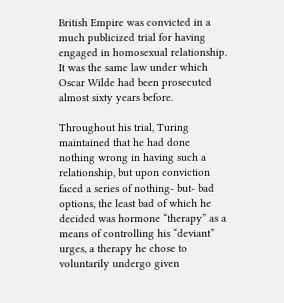British Empire was convicted in a much publicized trial for having engaged in homosexual relationship. It was the same law under which Oscar Wilde had been prosecuted almost sixty years before.

Throughout his trial, Turing maintained that he had done nothing wrong in having such a relationship, but upon conviction faced a series of nothing- but- bad options, the least bad of which he decided was hormone “therapy” as a means of controlling his “deviant” urges, a therapy he chose to voluntarily undergo given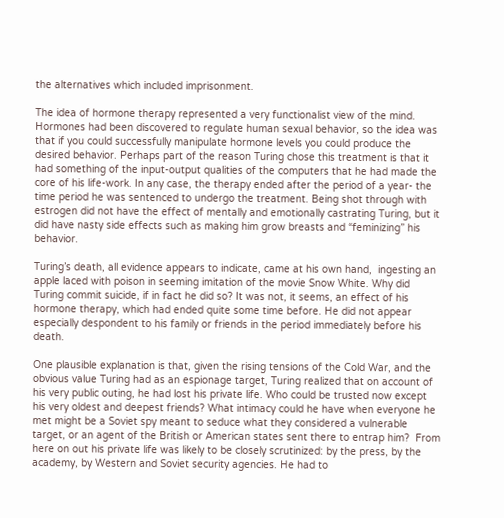the alternatives which included imprisonment.

The idea of hormone therapy represented a very functionalist view of the mind. Hormones had been discovered to regulate human sexual behavior, so the idea was that if you could successfully manipulate hormone levels you could produce the desired behavior. Perhaps part of the reason Turing chose this treatment is that it had something of the input-output qualities of the computers that he had made the core of his life-work. In any case, the therapy ended after the period of a year- the time period he was sentenced to undergo the treatment. Being shot through with estrogen did not have the effect of mentally and emotionally castrating Turing, but it did have nasty side effects such as making him grow breasts and “feminizing” his behavior.

Turing’s death, all evidence appears to indicate, came at his own hand,  ingesting an apple laced with poison in seeming imitation of the movie Snow White. Why did Turing commit suicide, if in fact he did so? It was not, it seems, an effect of his hormone therapy, which had ended quite some time before. He did not appear especially despondent to his family or friends in the period immediately before his death.

One plausible explanation is that, given the rising tensions of the Cold War, and the obvious value Turing had as an espionage target, Turing realized that on account of his very public outing, he had lost his private life. Who could be trusted now except his very oldest and deepest friends? What intimacy could he have when everyone he met might be a Soviet spy meant to seduce what they considered a vulnerable target, or an agent of the British or American states sent there to entrap him?  From here on out his private life was likely to be closely scrutinized: by the press, by the academy, by Western and Soviet security agencies. He had to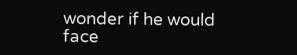wonder if he would face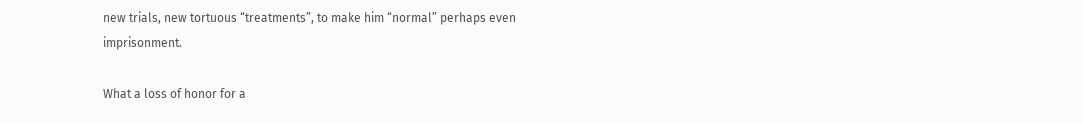new trials, new tortuous “treatments”, to make him “normal” perhaps even imprisonment.

What a loss of honor for a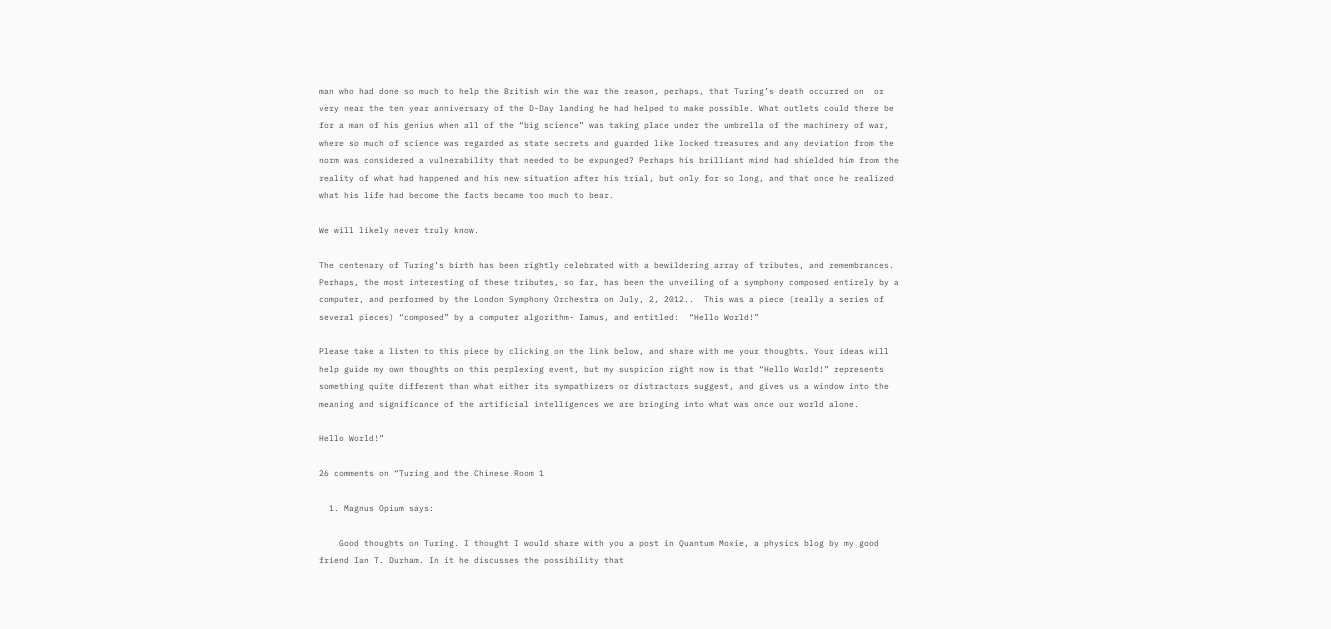man who had done so much to help the British win the war the reason, perhaps, that Turing’s death occurred on  or very near the ten year anniversary of the D-Day landing he had helped to make possible. What outlets could there be for a man of his genius when all of the “big science” was taking place under the umbrella of the machinery of war, where so much of science was regarded as state secrets and guarded like locked treasures and any deviation from the norm was considered a vulnerability that needed to be expunged? Perhaps his brilliant mind had shielded him from the reality of what had happened and his new situation after his trial, but only for so long, and that once he realized what his life had become the facts became too much to bear.

We will likely never truly know.

The centenary of Turing’s birth has been rightly celebrated with a bewildering array of tributes, and remembrances. Perhaps, the most interesting of these tributes, so far, has been the unveiling of a symphony composed entirely by a computer, and performed by the London Symphony Orchestra on July, 2, 2012..  This was a piece (really a series of several pieces) “composed” by a computer algorithm- Iamus, and entitled:  “Hello World!”

Please take a listen to this piece by clicking on the link below, and share with me your thoughts. Your ideas will help guide my own thoughts on this perplexing event, but my suspicion right now is that “Hello World!” represents something quite different than what either its sympathizers or distractors suggest, and gives us a window into the meaning and significance of the artificial intelligences we are bringing into what was once our world alone.

Hello World!”

26 comments on “Turing and the Chinese Room 1

  1. Magnus Opium says:

    Good thoughts on Turing. I thought I would share with you a post in Quantum Moxie, a physics blog by my good friend Ian T. Durham. In it he discusses the possibility that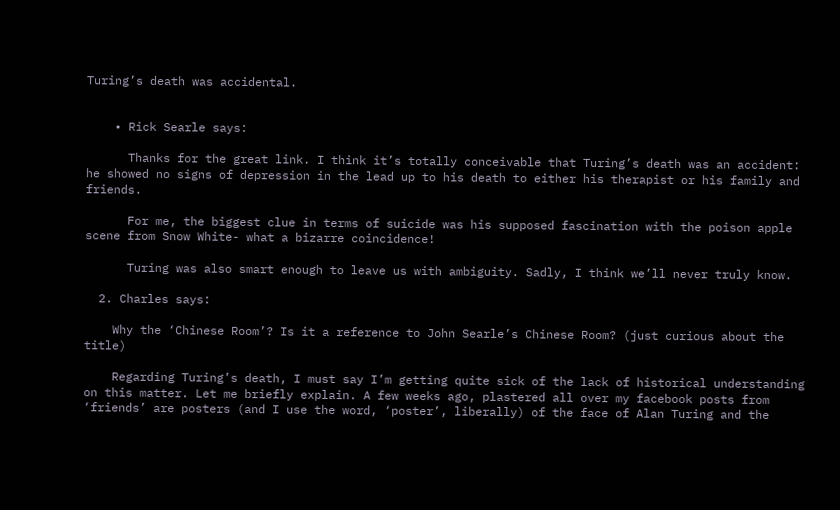Turing’s death was accidental.


    • Rick Searle says:

      Thanks for the great link. I think it’s totally conceivable that Turing’s death was an accident: he showed no signs of depression in the lead up to his death to either his therapist or his family and friends.

      For me, the biggest clue in terms of suicide was his supposed fascination with the poison apple scene from Snow White- what a bizarre coincidence!

      Turing was also smart enough to leave us with ambiguity. Sadly, I think we’ll never truly know.

  2. Charles says:

    Why the ‘Chinese Room’? Is it a reference to John Searle’s Chinese Room? (just curious about the title)

    Regarding Turing’s death, I must say I’m getting quite sick of the lack of historical understanding on this matter. Let me briefly explain. A few weeks ago, plastered all over my facebook posts from ‘friends’ are posters (and I use the word, ‘poster’, liberally) of the face of Alan Turing and the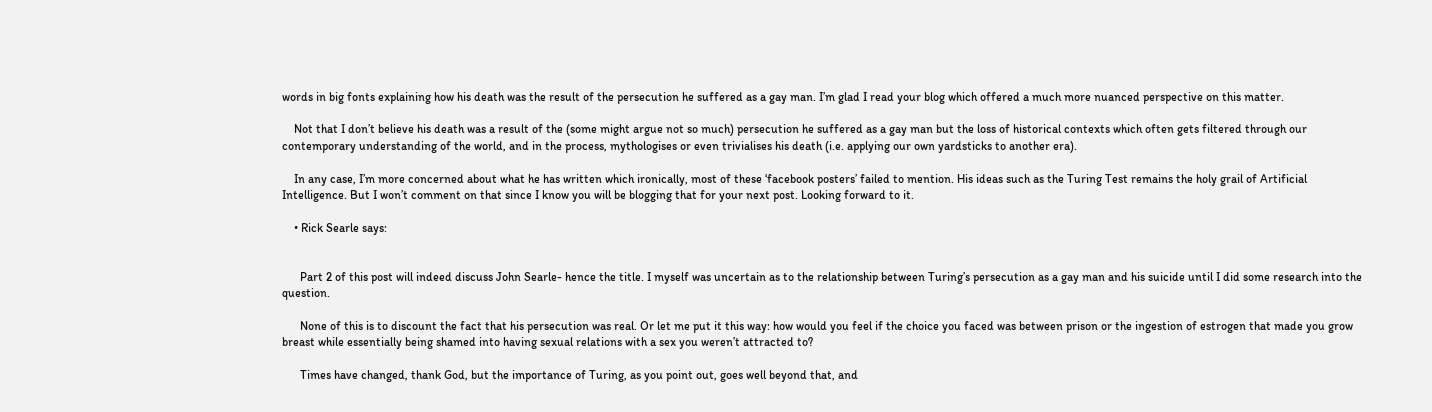words in big fonts explaining how his death was the result of the persecution he suffered as a gay man. I’m glad I read your blog which offered a much more nuanced perspective on this matter.

    Not that I don’t believe his death was a result of the (some might argue not so much) persecution he suffered as a gay man but the loss of historical contexts which often gets filtered through our contemporary understanding of the world, and in the process, mythologises or even trivialises his death (i.e. applying our own yardsticks to another era).

    In any case, I’m more concerned about what he has written which ironically, most of these ‘facebook posters’ failed to mention. His ideas such as the Turing Test remains the holy grail of Artificial Intelligence. But I won’t comment on that since I know you will be blogging that for your next post. Looking forward to it.

    • Rick Searle says:


      Part 2 of this post will indeed discuss John Searle- hence the title. I myself was uncertain as to the relationship between Turing’s persecution as a gay man and his suicide until I did some research into the question.

      None of this is to discount the fact that his persecution was real. Or let me put it this way: how would you feel if the choice you faced was between prison or the ingestion of estrogen that made you grow breast while essentially being shamed into having sexual relations with a sex you weren’t attracted to?

      Times have changed, thank God, but the importance of Turing, as you point out, goes well beyond that, and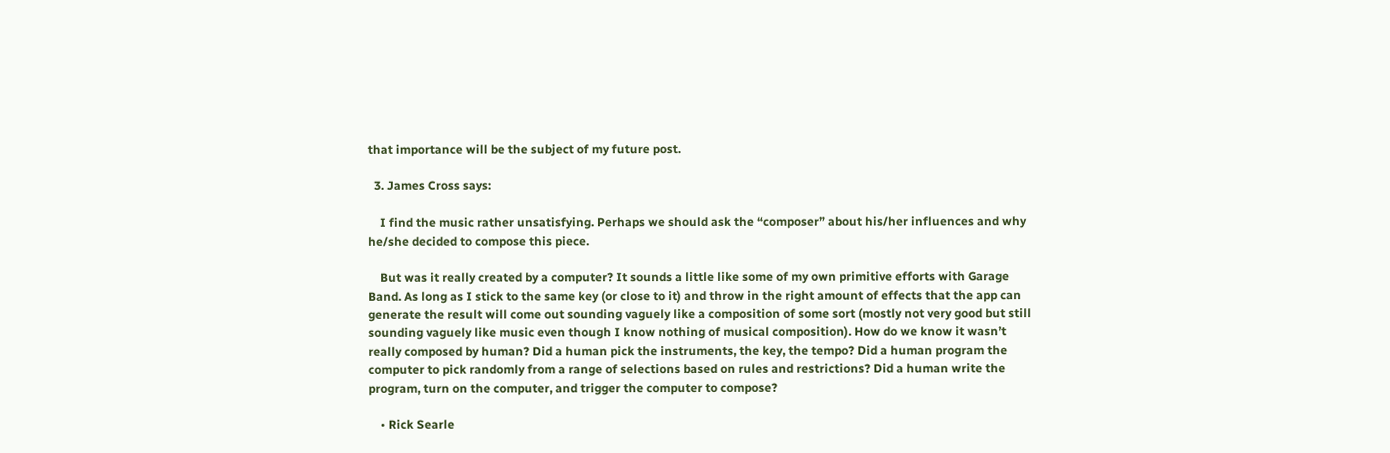that importance will be the subject of my future post.

  3. James Cross says:

    I find the music rather unsatisfying. Perhaps we should ask the “composer” about his/her influences and why he/she decided to compose this piece.

    But was it really created by a computer? It sounds a little like some of my own primitive efforts with Garage Band. As long as I stick to the same key (or close to it) and throw in the right amount of effects that the app can generate the result will come out sounding vaguely like a composition of some sort (mostly not very good but still sounding vaguely like music even though I know nothing of musical composition). How do we know it wasn’t really composed by human? Did a human pick the instruments, the key, the tempo? Did a human program the computer to pick randomly from a range of selections based on rules and restrictions? Did a human write the program, turn on the computer, and trigger the computer to compose?

    • Rick Searle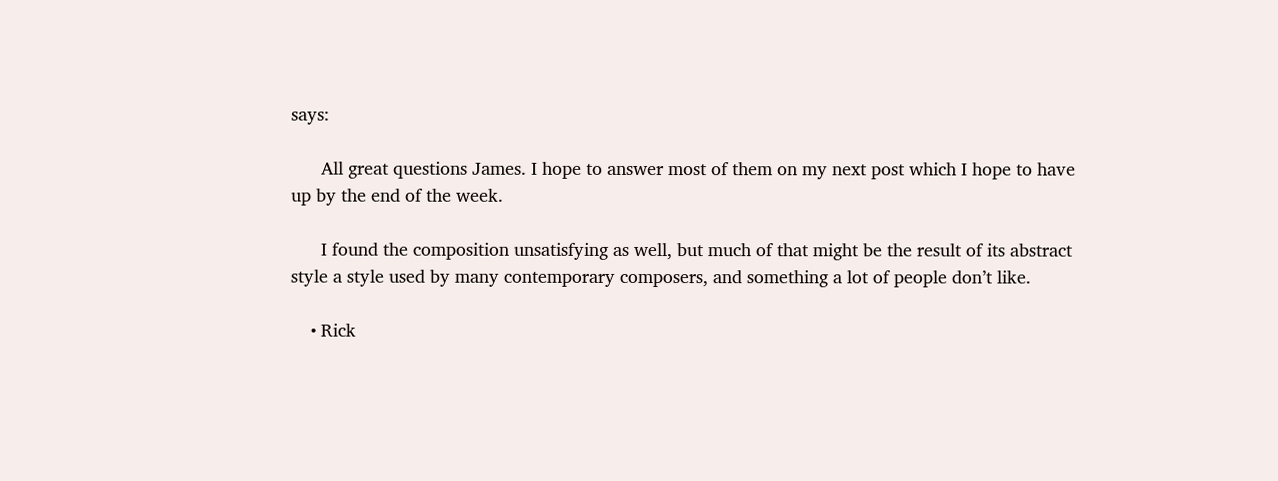says:

      All great questions James. I hope to answer most of them on my next post which I hope to have up by the end of the week.

      I found the composition unsatisfying as well, but much of that might be the result of its abstract style a style used by many contemporary composers, and something a lot of people don’t like.

    • Rick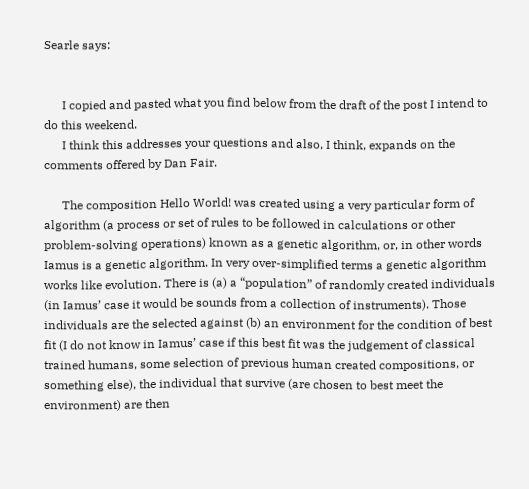Searle says:


      I copied and pasted what you find below from the draft of the post I intend to do this weekend.
      I think this addresses your questions and also, I think, expands on the comments offered by Dan Fair.

      The composition Hello World! was created using a very particular form of algorithm (a process or set of rules to be followed in calculations or other problem-solving operations) known as a genetic algorithm, or, in other words Iamus is a genetic algorithm. In very over-simplified terms a genetic algorithm works like evolution. There is (a) a “population” of randomly created individuals (in Iamus’ case it would be sounds from a collection of instruments). Those individuals are the selected against (b) an environment for the condition of best fit (I do not know in Iamus’ case if this best fit was the judgement of classical trained humans, some selection of previous human created compositions, or something else), the individual that survive (are chosen to best meet the environment) are then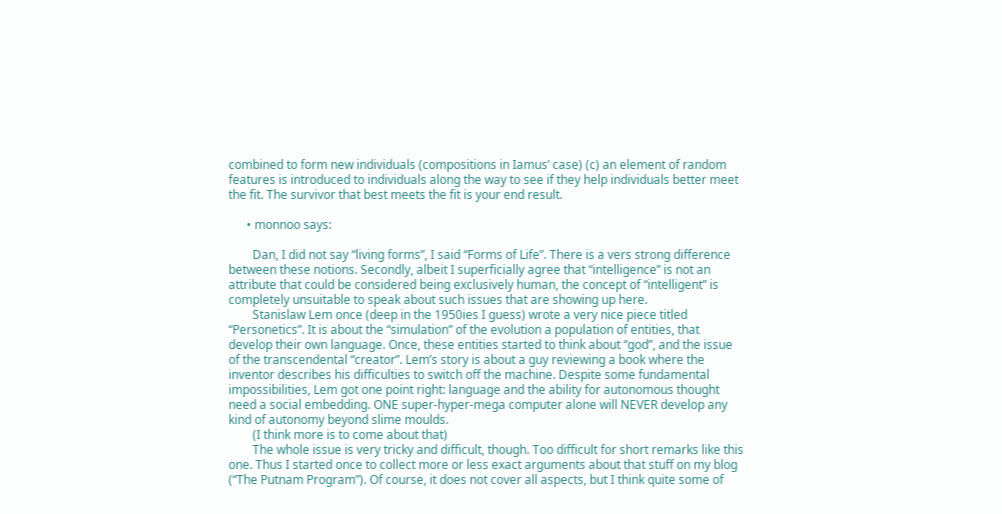combined to form new individuals (compositions in Iamus’ case) (c) an element of random features is introduced to individuals along the way to see if they help individuals better meet the fit. The survivor that best meets the fit is your end result.

      • monnoo says:

        Dan, I did not say “living forms”, I said “Forms of Life”. There is a vers strong difference between these notions. Secondly, albeit I superficially agree that “intelligence” is not an attribute that could be considered being exclusively human, the concept of “intelligent” is completely unsuitable to speak about such issues that are showing up here.
        Stanislaw Lem once (deep in the 1950ies I guess) wrote a very nice piece titled “Personetics”. It is about the “simulation” of the evolution a population of entities, that develop their own language. Once, these entities started to think about “god”, and the issue of the transcendental “creator”. Lem’s story is about a guy reviewing a book where the inventor describes his difficulties to switch off the machine. Despite some fundamental impossibilities, Lem got one point right: language and the ability for autonomous thought need a social embedding. ONE super-hyper-mega computer alone will NEVER develop any kind of autonomy beyond slime moulds.
        (I think more is to come about that)
        The whole issue is very tricky and difficult, though. Too difficult for short remarks like this one. Thus I started once to collect more or less exact arguments about that stuff on my blog (“The Putnam Program”). Of course, it does not cover all aspects, but I think quite some of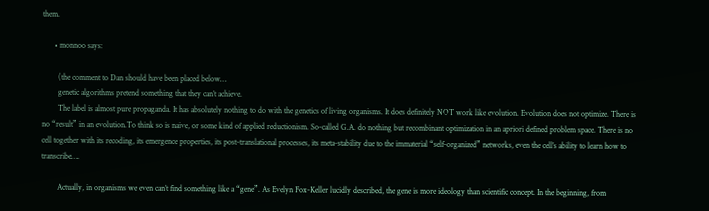them.

      • monnoo says:

        (the comment to Dan should have been placed below…
        genetic algorithms pretend something that they can’t achieve.
        The label is almost pure propaganda. It has absolutely nothing to do with the genetics of living organisms. It does definitely NOT work like evolution. Evolution does not optimize. There is no “result” in an evolution.To think so is naive, or some kind of applied reductionism. So-called G.A. do nothing but recombinant optimization in an apriori defined problem space. There is no cell together with its recoding, its emergence properties, its post-translational processes, its meta-stability due to the immaterial “self-organized” networks, even the cell’s ability to learn how to transcribe….

        Actually, in organisms we even can’t find something like a “gene”. As Evelyn Fox-Keller lucidly described, the gene is more ideology than scientific concept. In the beginning, from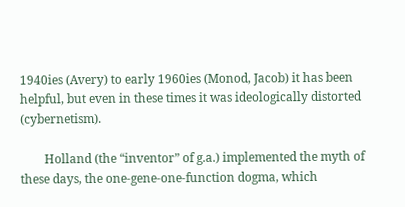1940ies (Avery) to early 1960ies (Monod, Jacob) it has been helpful, but even in these times it was ideologically distorted (cybernetism).

        Holland (the “inventor” of g.a.) implemented the myth of these days, the one-gene-one-function dogma, which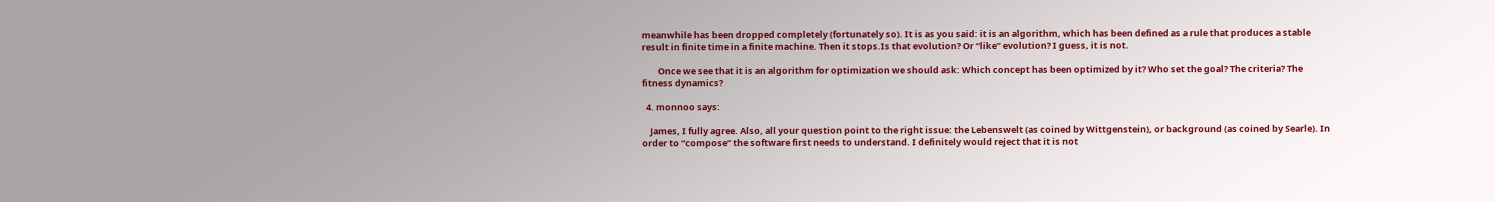meanwhile has been dropped completely (fortunately so). It is as you said: it is an algorithm, which has been defined as a rule that produces a stable result in finite time in a finite machine. Then it stops.Is that evolution? Or “like” evolution? I guess, it is not.

        Once we see that it is an algorithm for optimization we should ask: Which concept has been optimized by it? Who set the goal? The criteria? The fitness dynamics?

  4. monnoo says:

    James, I fully agree. Also, all your question point to the right issue: the Lebenswelt (as coined by Wittgenstein), or background (as coined by Searle). In order to “compose” the software first needs to understand. I definitely would reject that it is not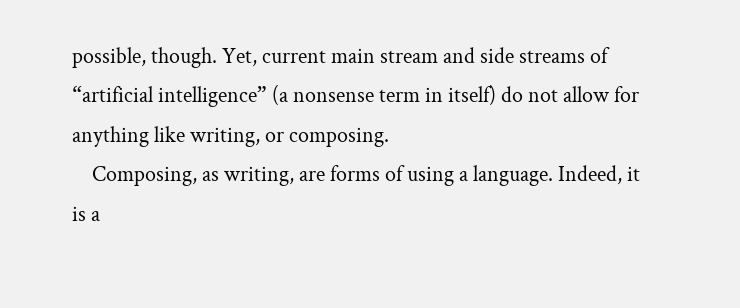possible, though. Yet, current main stream and side streams of “artificial intelligence” (a nonsense term in itself) do not allow for anything like writing, or composing.
    Composing, as writing, are forms of using a language. Indeed, it is a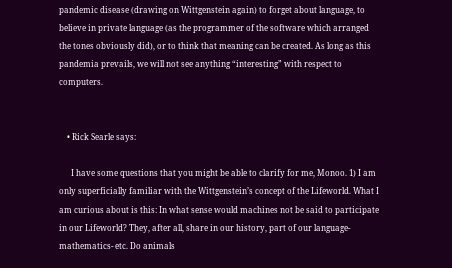pandemic disease (drawing on Wittgenstein again) to forget about language, to believe in private language (as the programmer of the software which arranged the tones obviously did), or to think that meaning can be created. As long as this pandemia prevails, we will not see anything “interesting” with respect to computers.


    • Rick Searle says:

      I have some questions that you might be able to clarify for me, Monoo. 1) I am only superficially familiar with the Wittgenstein’s concept of the Lifeworld. What I am curious about is this: In what sense would machines not be said to participate in our Lifeworld? They, after all, share in our history, part of our language-mathematics- etc. Do animals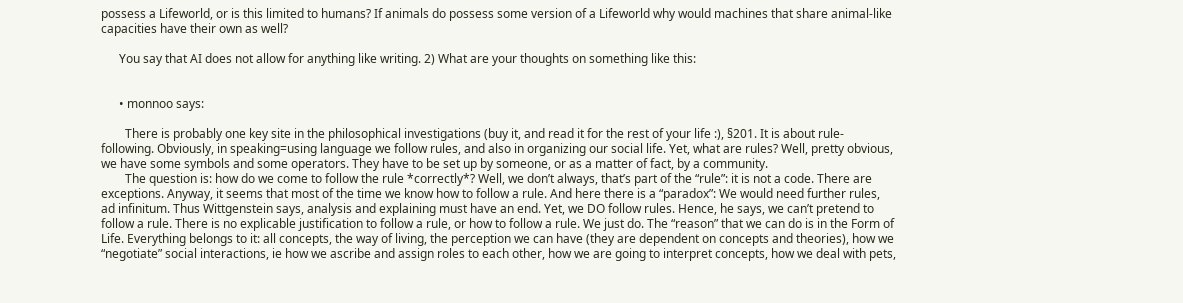possess a Lifeworld, or is this limited to humans? If animals do possess some version of a Lifeworld why would machines that share animal-like capacities have their own as well?

      You say that AI does not allow for anything like writing. 2) What are your thoughts on something like this:


      • monnoo says:

        There is probably one key site in the philosophical investigations (buy it, and read it for the rest of your life :), §201. It is about rule-following. Obviously, in speaking=using language we follow rules, and also in organizing our social life. Yet, what are rules? Well, pretty obvious, we have some symbols and some operators. They have to be set up by someone, or as a matter of fact, by a community.
        The question is: how do we come to follow the rule *correctly*? Well, we don’t always, that’s part of the “rule”: it is not a code. There are exceptions. Anyway, it seems that most of the time we know how to follow a rule. And here there is a “paradox”: We would need further rules, ad infinitum. Thus Wittgenstein says, analysis and explaining must have an end. Yet, we DO follow rules. Hence, he says, we can’t pretend to follow a rule. There is no explicable justification to follow a rule, or how to follow a rule. We just do. The “reason” that we can do is in the Form of Life. Everything belongs to it: all concepts, the way of living, the perception we can have (they are dependent on concepts and theories), how we “negotiate” social interactions, ie how we ascribe and assign roles to each other, how we are going to interpret concepts, how we deal with pets,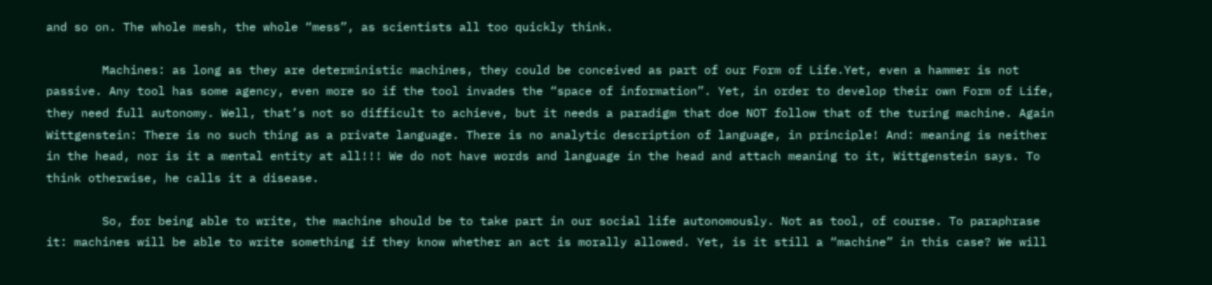and so on. The whole mesh, the whole “mess”, as scientists all too quickly think.

        Machines: as long as they are deterministic machines, they could be conceived as part of our Form of Life.Yet, even a hammer is not passive. Any tool has some agency, even more so if the tool invades the “space of information”. Yet, in order to develop their own Form of Life, they need full autonomy. Well, that’s not so difficult to achieve, but it needs a paradigm that doe NOT follow that of the turing machine. Again Wittgenstein: There is no such thing as a private language. There is no analytic description of language, in principle! And: meaning is neither in the head, nor is it a mental entity at all!!! We do not have words and language in the head and attach meaning to it, Wittgenstein says. To think otherwise, he calls it a disease.

        So, for being able to write, the machine should be to take part in our social life autonomously. Not as tool, of course. To paraphrase it: machines will be able to write something if they know whether an act is morally allowed. Yet, is it still a “machine” in this case? We will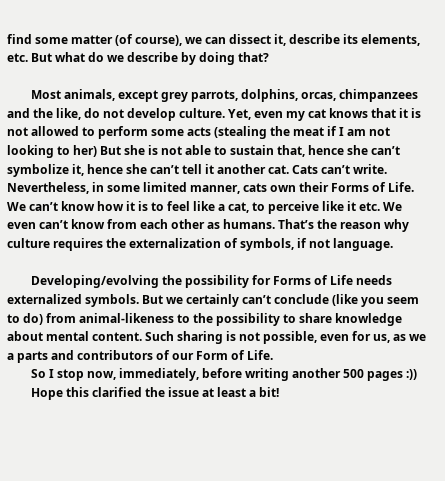find some matter (of course), we can dissect it, describe its elements, etc. But what do we describe by doing that?

        Most animals, except grey parrots, dolphins, orcas, chimpanzees and the like, do not develop culture. Yet, even my cat knows that it is not allowed to perform some acts (stealing the meat if I am not looking to her) But she is not able to sustain that, hence she can’t symbolize it, hence she can’t tell it another cat. Cats can’t write. Nevertheless, in some limited manner, cats own their Forms of Life. We can’t know how it is to feel like a cat, to perceive like it etc. We even can’t know from each other as humans. That’s the reason why culture requires the externalization of symbols, if not language.

        Developing/evolving the possibility for Forms of Life needs externalized symbols. But we certainly can’t conclude (like you seem to do) from animal-likeness to the possibility to share knowledge about mental content. Such sharing is not possible, even for us, as we a parts and contributors of our Form of Life.
        So I stop now, immediately, before writing another 500 pages :))
        Hope this clarified the issue at least a bit!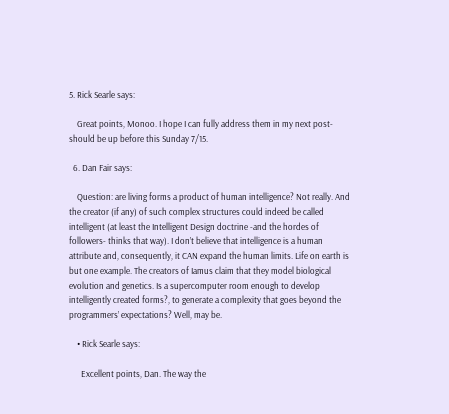5. Rick Searle says:

    Great points, Monoo. I hope I can fully address them in my next post- should be up before this Sunday 7/15.

  6. Dan Fair says:

    Question: are living forms a product of human intelligence? Not really. And the creator (if any) of such complex structures could indeed be called intelligent (at least the Intelligent Design doctrine -and the hordes of followers- thinks that way). I don’t believe that intelligence is a human attribute and, consequently, it CAN expand the human limits. Life on earth is but one example. The creators of Iamus claim that they model biological evolution and genetics. Is a supercomputer room enough to develop intelligently created forms?, to generate a complexity that goes beyond the programmers’ expectations? Well, may be.

    • Rick Searle says:

      Excellent points, Dan. The way the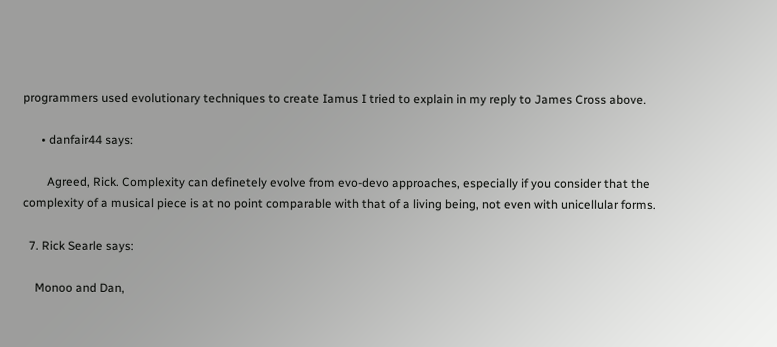programmers used evolutionary techniques to create Iamus I tried to explain in my reply to James Cross above.

      • danfair44 says:

        Agreed, Rick. Complexity can definetely evolve from evo-devo approaches, especially if you consider that the complexity of a musical piece is at no point comparable with that of a living being, not even with unicellular forms.

  7. Rick Searle says:

    Monoo and Dan,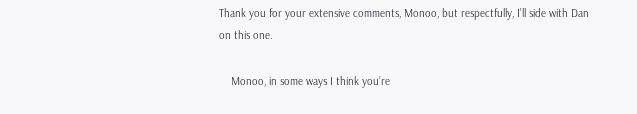Thank you for your extensive comments, Monoo, but respectfully, I’ll side with Dan on this one.

    Monoo, in some ways I think you’re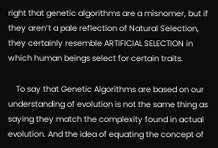right that genetic algorithms are a misnomer, but if they aren’t a pale reflection of Natural Selection, they certainly resemble ARTIFICIAL SELECTION in which human beings select for certain traits.

    To say that Genetic Algorithms are based on our understanding of evolution is not the same thing as saying they match the complexity found in actual evolution. And the idea of equating the concept of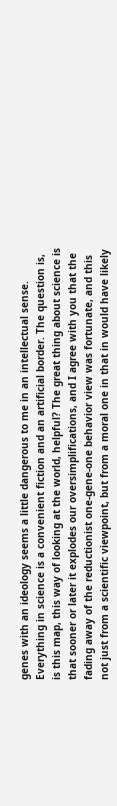genes with an ideology seems a little dangerous to me in an intellectual sense. Everything in science is a convenient fiction and an artificial border. The question is, is this map, this way of looking at the world, helpful? The great thing about science is that sooner or later it explodes our oversimplifications, and I agree with you that the fading away of the reductionist one-gene-one behavior view was fortunate, and this not just from a scientific viewpoint, but from a moral one in that in would have likely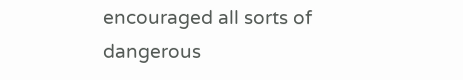encouraged all sorts of dangerous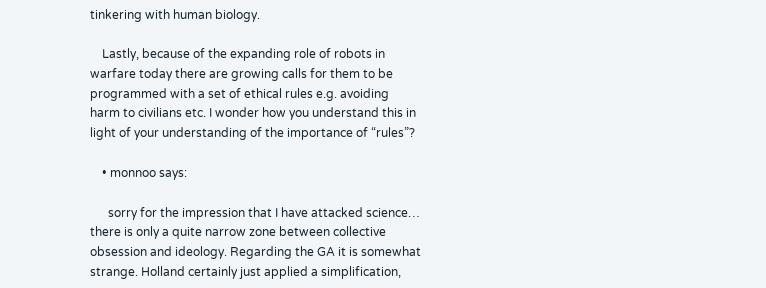tinkering with human biology.

    Lastly, because of the expanding role of robots in warfare today there are growing calls for them to be programmed with a set of ethical rules e.g. avoiding harm to civilians etc. I wonder how you understand this in light of your understanding of the importance of “rules”?

    • monnoo says:

      sorry for the impression that I have attacked science… there is only a quite narrow zone between collective obsession and ideology. Regarding the GA it is somewhat strange. Holland certainly just applied a simplification,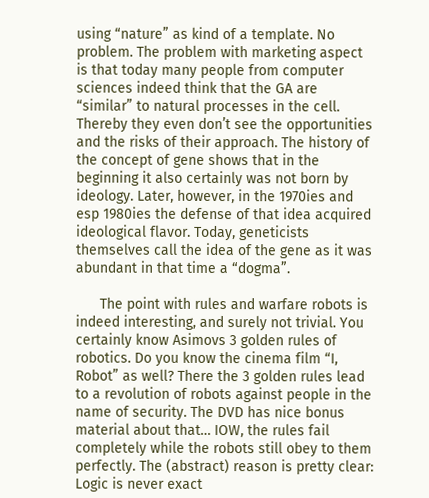using “nature” as kind of a template. No problem. The problem with marketing aspect is that today many people from computer sciences indeed think that the GA are “similar” to natural processes in the cell. Thereby they even don’t see the opportunities and the risks of their approach. The history of the concept of gene shows that in the beginning it also certainly was not born by ideology. Later, however, in the 1970ies and esp 1980ies the defense of that idea acquired ideological flavor. Today, geneticists themselves call the idea of the gene as it was abundant in that time a “dogma”.

      The point with rules and warfare robots is indeed interesting, and surely not trivial. You certainly know Asimovs 3 golden rules of robotics. Do you know the cinema film “I, Robot” as well? There the 3 golden rules lead to a revolution of robots against people in the name of security. The DVD has nice bonus material about that… IOW, the rules fail completely while the robots still obey to them perfectly. The (abstract) reason is pretty clear: Logic is never exact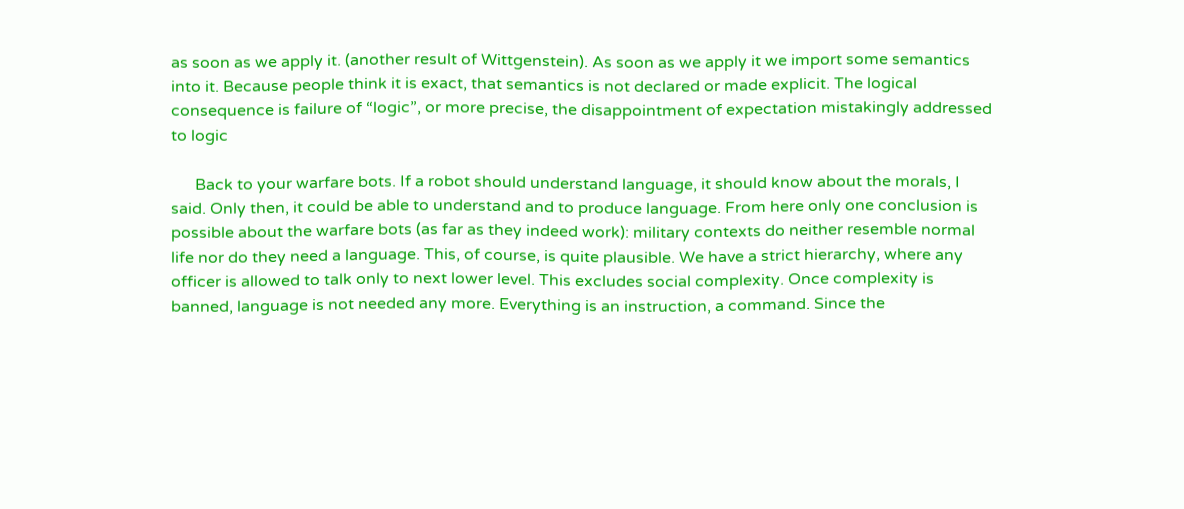as soon as we apply it. (another result of Wittgenstein). As soon as we apply it we import some semantics into it. Because people think it is exact, that semantics is not declared or made explicit. The logical consequence is failure of “logic”, or more precise, the disappointment of expectation mistakingly addressed to logic

      Back to your warfare bots. If a robot should understand language, it should know about the morals, I said. Only then, it could be able to understand and to produce language. From here only one conclusion is possible about the warfare bots (as far as they indeed work): military contexts do neither resemble normal life nor do they need a language. This, of course, is quite plausible. We have a strict hierarchy, where any officer is allowed to talk only to next lower level. This excludes social complexity. Once complexity is banned, language is not needed any more. Everything is an instruction, a command. Since the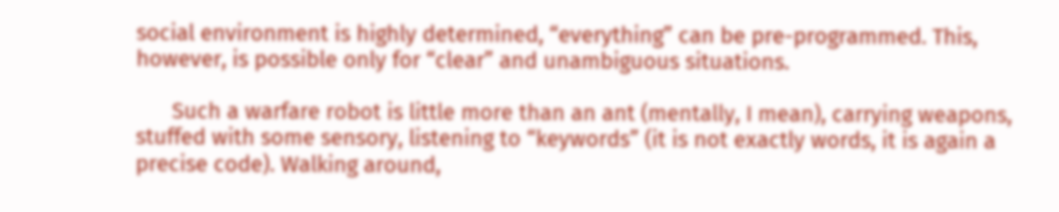social environment is highly determined, “everything” can be pre-programmed. This, however, is possible only for “clear” and unambiguous situations.

      Such a warfare robot is little more than an ant (mentally, I mean), carrying weapons, stuffed with some sensory, listening to “keywords” (it is not exactly words, it is again a precise code). Walking around,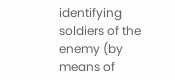identifying soldiers of the enemy (by means of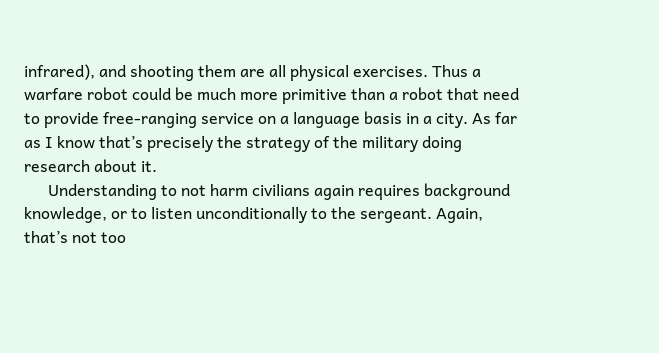infrared), and shooting them are all physical exercises. Thus a warfare robot could be much more primitive than a robot that need to provide free-ranging service on a language basis in a city. As far as I know that’s precisely the strategy of the military doing research about it.
      Understanding to not harm civilians again requires background knowledge, or to listen unconditionally to the sergeant. Again, that’s not too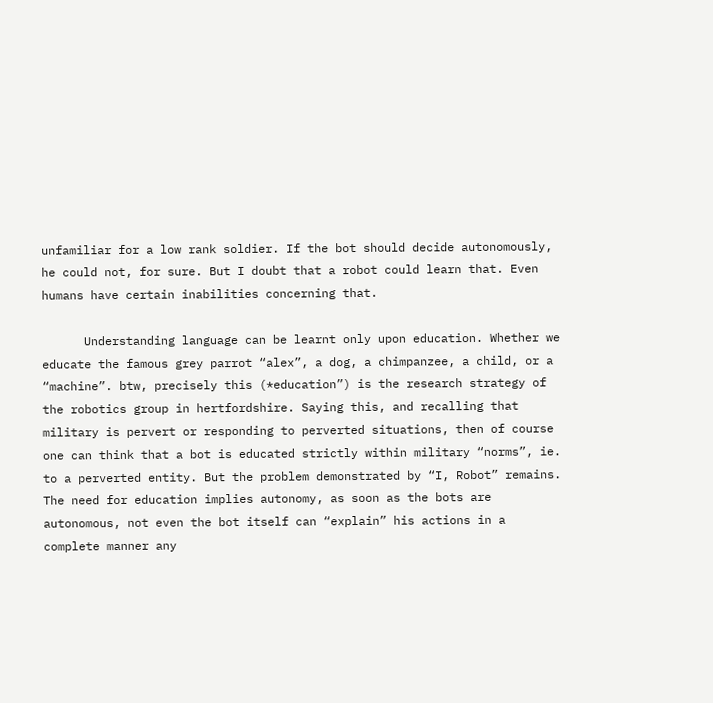unfamiliar for a low rank soldier. If the bot should decide autonomously, he could not, for sure. But I doubt that a robot could learn that. Even humans have certain inabilities concerning that.

      Understanding language can be learnt only upon education. Whether we educate the famous grey parrot “alex”, a dog, a chimpanzee, a child, or a “machine”. btw, precisely this (*education”) is the research strategy of the robotics group in hertfordshire. Saying this, and recalling that military is pervert or responding to perverted situations, then of course one can think that a bot is educated strictly within military “norms”, ie. to a perverted entity. But the problem demonstrated by “I, Robot” remains. The need for education implies autonomy, as soon as the bots are autonomous, not even the bot itself can “explain” his actions in a complete manner any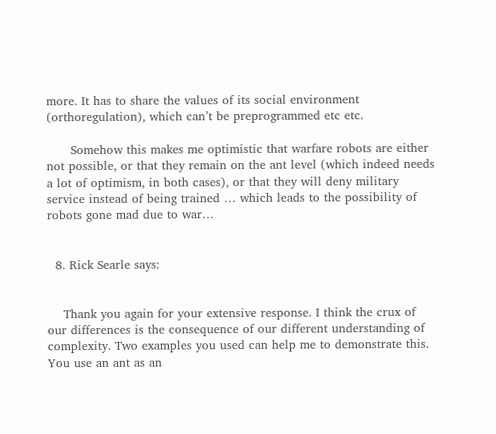more. It has to share the values of its social environment (orthoregulation), which can’t be preprogrammed etc etc.

      Somehow this makes me optimistic that warfare robots are either not possible, or that they remain on the ant level (which indeed needs a lot of optimism, in both cases), or that they will deny military service instead of being trained … which leads to the possibility of robots gone mad due to war…


  8. Rick Searle says:


    Thank you again for your extensive response. I think the crux of our differences is the consequence of our different understanding of complexity. Two examples you used can help me to demonstrate this. You use an ant as an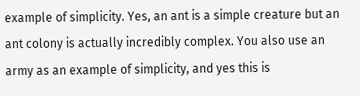example of simplicity. Yes, an ant is a simple creature but an ant colony is actually incredibly complex. You also use an army as an example of simplicity, and yes this is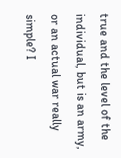true and the level of the individual, but is an army, or an actual war really simple? I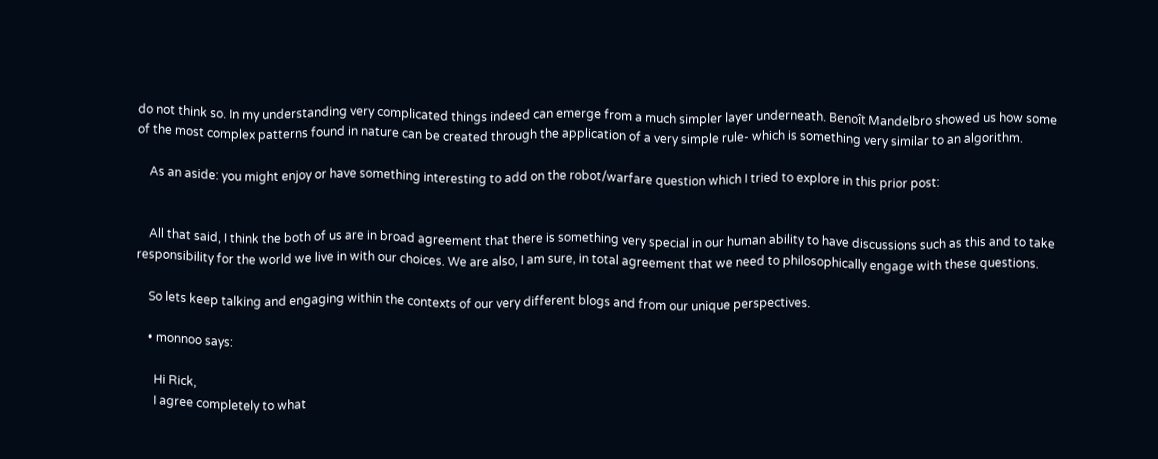do not think so. In my understanding very complicated things indeed can emerge from a much simpler layer underneath. Benoît Mandelbro showed us how some of the most complex patterns found in nature can be created through the application of a very simple rule- which is something very similar to an algorithm.

    As an aside: you might enjoy or have something interesting to add on the robot/warfare question which I tried to explore in this prior post:


    All that said, I think the both of us are in broad agreement that there is something very special in our human ability to have discussions such as this and to take responsibility for the world we live in with our choices. We are also, I am sure, in total agreement that we need to philosophically engage with these questions.

    So lets keep talking and engaging within the contexts of our very different blogs and from our unique perspectives.

    • monnoo says:

      Hi Rick,
      I agree completely to what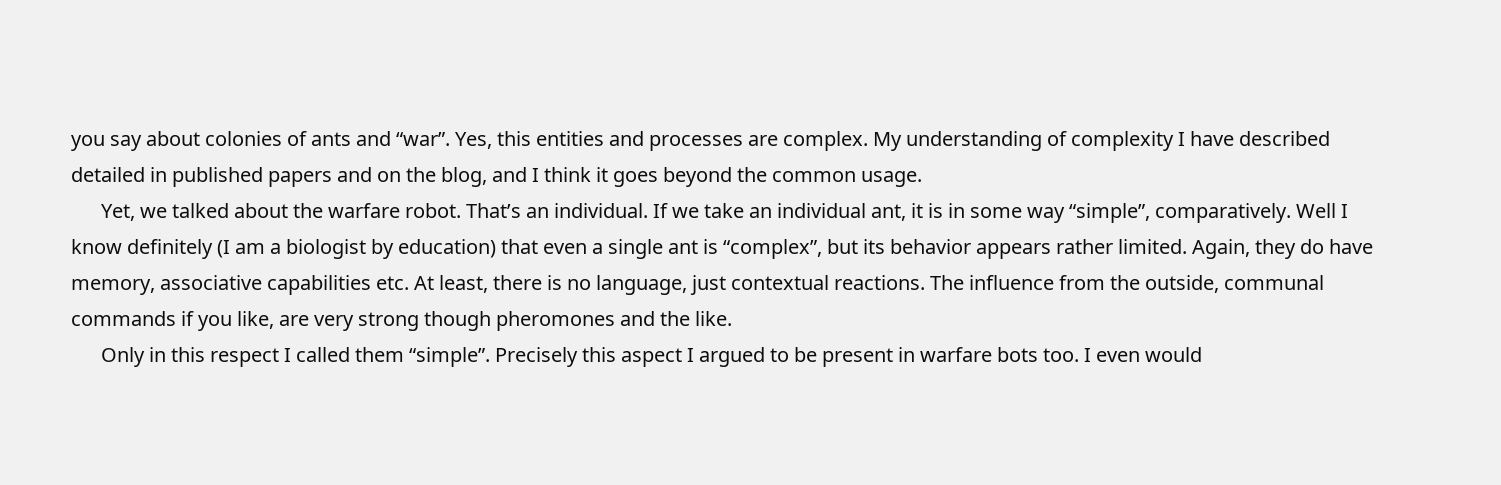you say about colonies of ants and “war”. Yes, this entities and processes are complex. My understanding of complexity I have described detailed in published papers and on the blog, and I think it goes beyond the common usage.
      Yet, we talked about the warfare robot. That’s an individual. If we take an individual ant, it is in some way “simple”, comparatively. Well I know definitely (I am a biologist by education) that even a single ant is “complex”, but its behavior appears rather limited. Again, they do have memory, associative capabilities etc. At least, there is no language, just contextual reactions. The influence from the outside, communal commands if you like, are very strong though pheromones and the like.
      Only in this respect I called them “simple”. Precisely this aspect I argued to be present in warfare bots too. I even would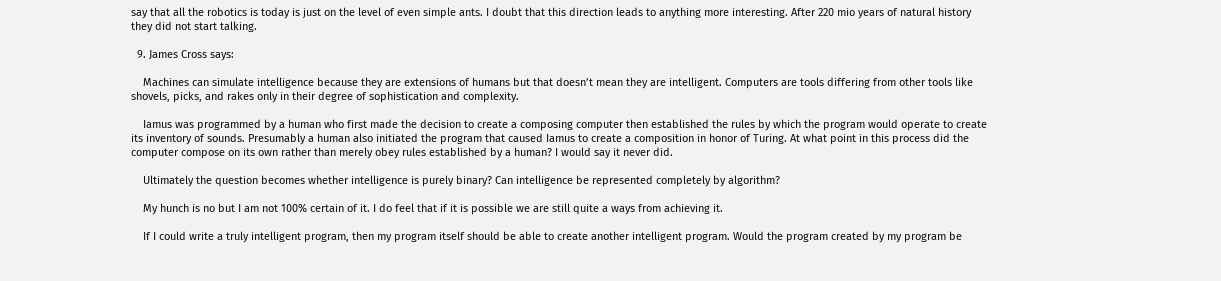say that all the robotics is today is just on the level of even simple ants. I doubt that this direction leads to anything more interesting. After 220 mio years of natural history they did not start talking.

  9. James Cross says:

    Machines can simulate intelligence because they are extensions of humans but that doesn’t mean they are intelligent. Computers are tools differing from other tools like shovels, picks, and rakes only in their degree of sophistication and complexity.

    Iamus was programmed by a human who first made the decision to create a composing computer then established the rules by which the program would operate to create its inventory of sounds. Presumably a human also initiated the program that caused Iamus to create a composition in honor of Turing. At what point in this process did the computer compose on its own rather than merely obey rules established by a human? I would say it never did.

    Ultimately the question becomes whether intelligence is purely binary? Can intelligence be represented completely by algorithm?

    My hunch is no but I am not 100% certain of it. I do feel that if it is possible we are still quite a ways from achieving it.

    If I could write a truly intelligent program, then my program itself should be able to create another intelligent program. Would the program created by my program be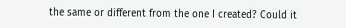the same or different from the one I created? Could it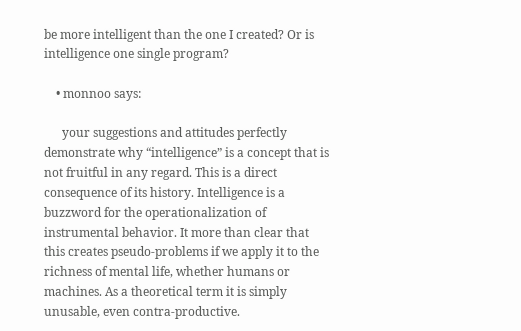be more intelligent than the one I created? Or is intelligence one single program?

    • monnoo says:

      your suggestions and attitudes perfectly demonstrate why “intelligence” is a concept that is not fruitful in any regard. This is a direct consequence of its history. Intelligence is a buzzword for the operationalization of instrumental behavior. It more than clear that this creates pseudo-problems if we apply it to the richness of mental life, whether humans or machines. As a theoretical term it is simply unusable, even contra-productive.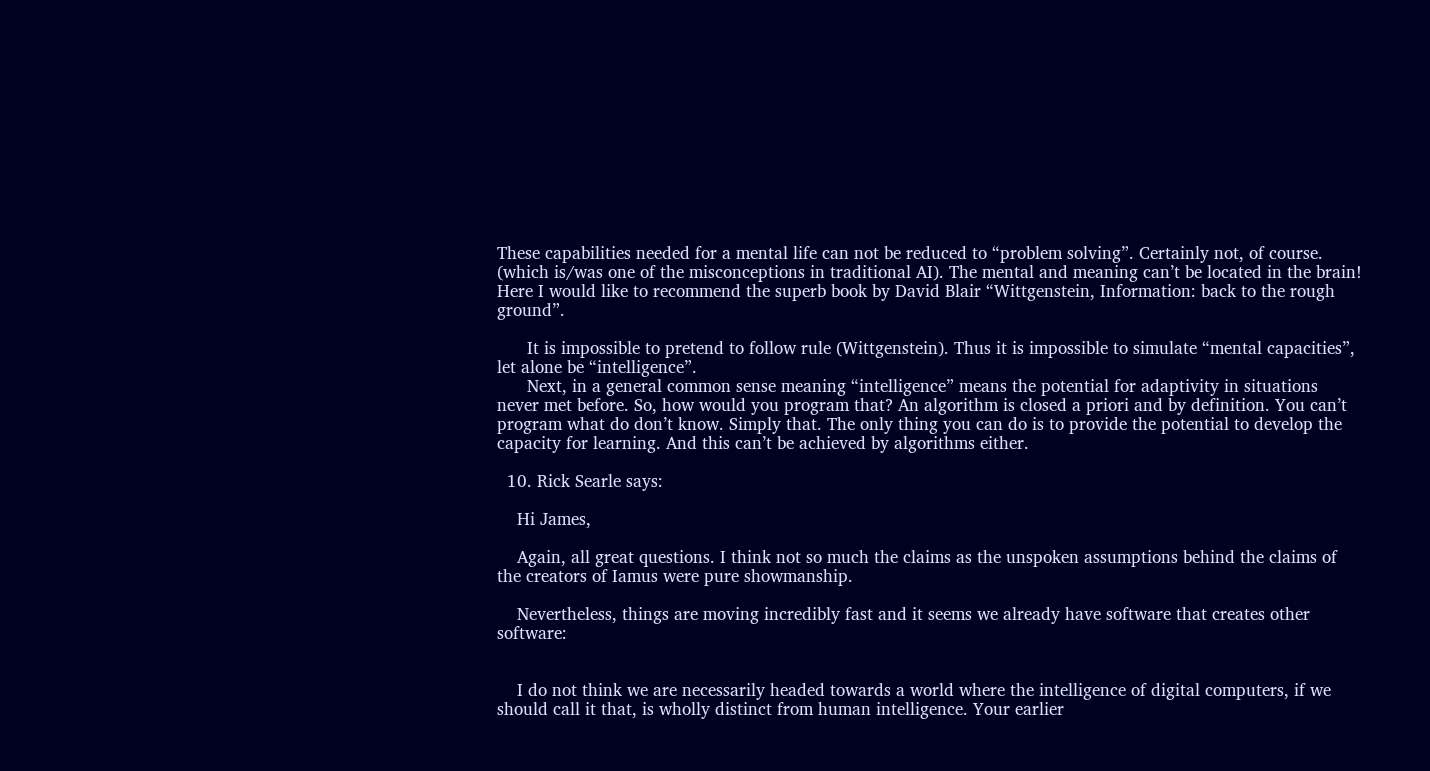These capabilities needed for a mental life can not be reduced to “problem solving”. Certainly not, of course. (which is/was one of the misconceptions in traditional AI). The mental and meaning can’t be located in the brain! Here I would like to recommend the superb book by David Blair “Wittgenstein, Information: back to the rough ground”.

      It is impossible to pretend to follow rule (Wittgenstein). Thus it is impossible to simulate “mental capacities”, let alone be “intelligence”.
      Next, in a general common sense meaning “intelligence” means the potential for adaptivity in situations never met before. So, how would you program that? An algorithm is closed a priori and by definition. You can’t program what do don’t know. Simply that. The only thing you can do is to provide the potential to develop the capacity for learning. And this can’t be achieved by algorithms either.

  10. Rick Searle says:

    Hi James,

    Again, all great questions. I think not so much the claims as the unspoken assumptions behind the claims of the creators of Iamus were pure showmanship.

    Nevertheless, things are moving incredibly fast and it seems we already have software that creates other software:


    I do not think we are necessarily headed towards a world where the intelligence of digital computers, if we should call it that, is wholly distinct from human intelligence. Your earlier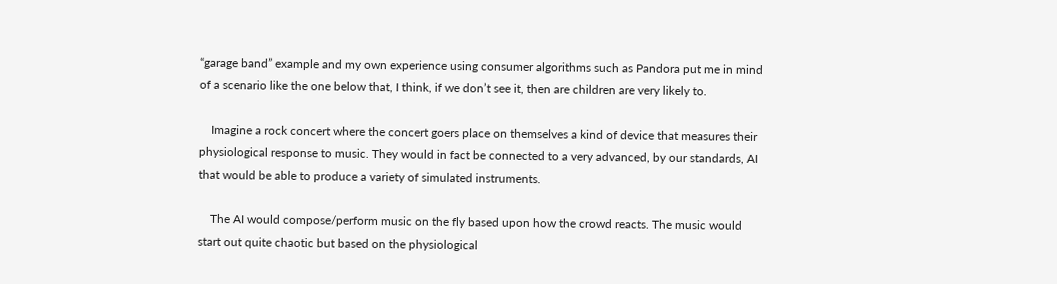“garage band” example and my own experience using consumer algorithms such as Pandora put me in mind of a scenario like the one below that, I think, if we don’t see it, then are children are very likely to.

    Imagine a rock concert where the concert goers place on themselves a kind of device that measures their physiological response to music. They would in fact be connected to a very advanced, by our standards, AI that would be able to produce a variety of simulated instruments.

    The AI would compose/perform music on the fly based upon how the crowd reacts. The music would start out quite chaotic but based on the physiological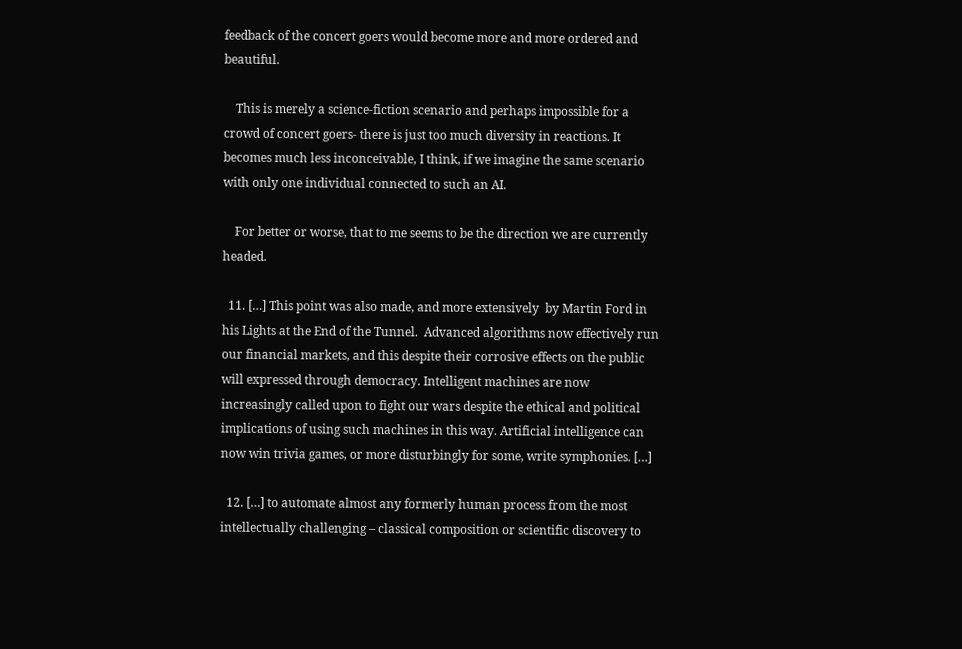feedback of the concert goers would become more and more ordered and beautiful.

    This is merely a science-fiction scenario and perhaps impossible for a crowd of concert goers- there is just too much diversity in reactions. It becomes much less inconceivable, I think, if we imagine the same scenario with only one individual connected to such an AI.

    For better or worse, that to me seems to be the direction we are currently headed.

  11. […] This point was also made, and more extensively  by Martin Ford in his Lights at the End of the Tunnel.  Advanced algorithms now effectively run our financial markets, and this despite their corrosive effects on the public will expressed through democracy. Intelligent machines are now increasingly called upon to fight our wars despite the ethical and political implications of using such machines in this way. Artificial intelligence can now win trivia games, or more disturbingly for some, write symphonies. […]

  12. […] to automate almost any formerly human process from the most intellectually challenging – classical composition or scientific discovery to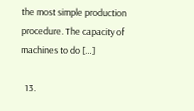the most simple production procedure. The capacity of machines to do […]

  13.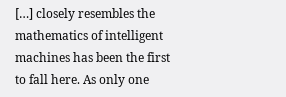[…] closely resembles the mathematics of intelligent machines has been the first to fall here. As only one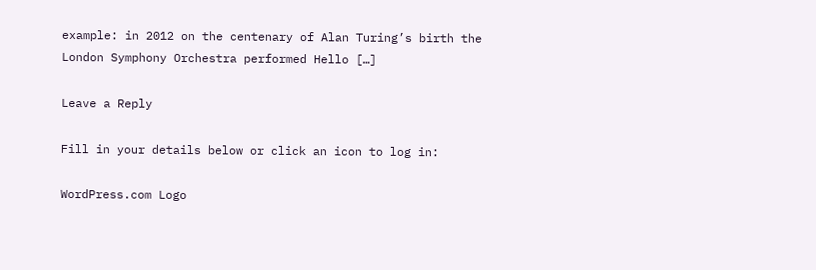example: in 2012 on the centenary of Alan Turing’s birth the London Symphony Orchestra performed Hello […]

Leave a Reply

Fill in your details below or click an icon to log in:

WordPress.com Logo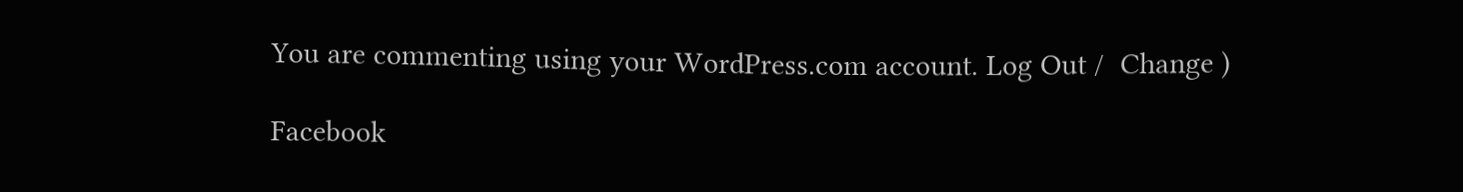You are commenting using your WordPress.com account. Log Out /  Change )

Facebook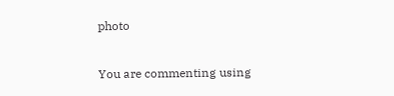photo

You are commenting using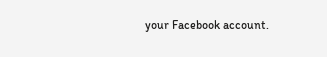your Facebook account.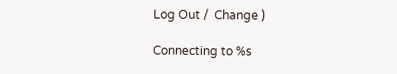Log Out /  Change )

Connecting to %s